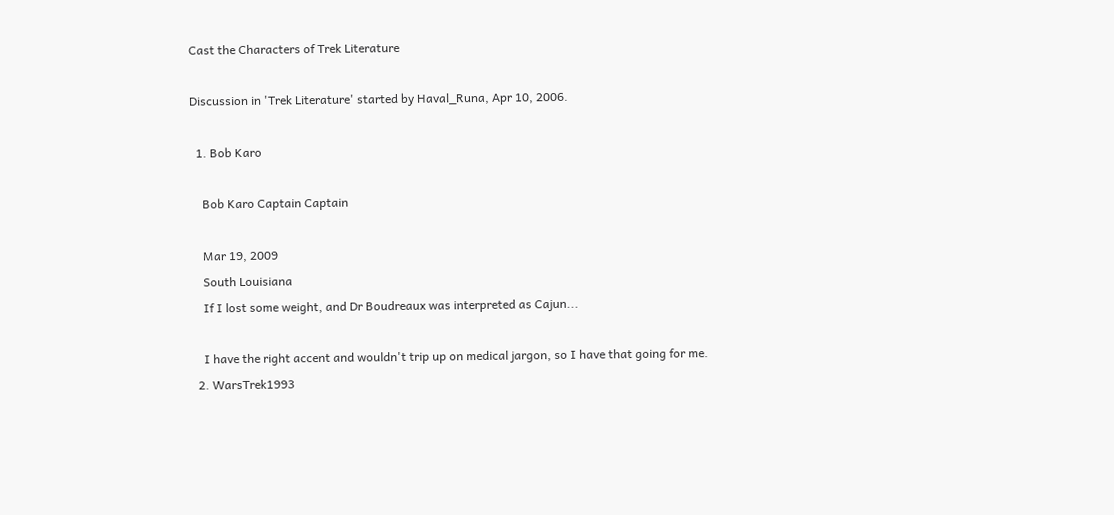Cast the Characters of Trek Literature

Discussion in 'Trek Literature' started by Haval_Runa, Apr 10, 2006.

  1. Bob Karo

    Bob Karo Captain Captain

    Mar 19, 2009
    South Louisiana
    If I lost some weight, and Dr Boudreaux was interpreted as Cajun...

    I have the right accent and wouldn't trip up on medical jargon, so I have that going for me.
  2. WarsTrek1993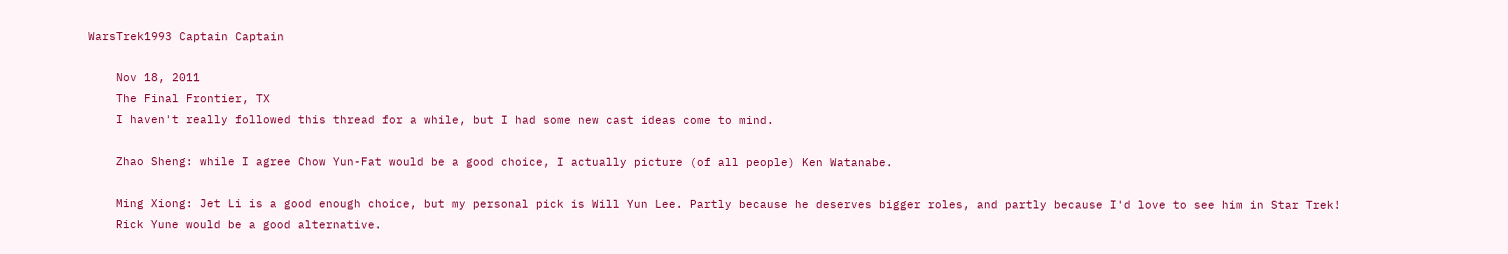WarsTrek1993 Captain Captain

    Nov 18, 2011
    The Final Frontier, TX
    I haven't really followed this thread for a while, but I had some new cast ideas come to mind.

    Zhao Sheng: while I agree Chow Yun-Fat would be a good choice, I actually picture (of all people) Ken Watanabe.

    Ming Xiong: Jet Li is a good enough choice, but my personal pick is Will Yun Lee. Partly because he deserves bigger roles, and partly because I'd love to see him in Star Trek!
    Rick Yune would be a good alternative.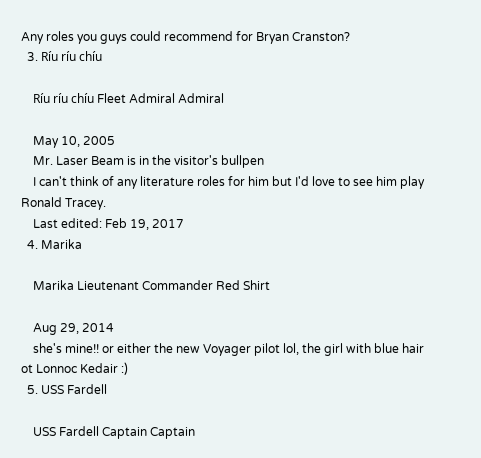Any roles you guys could recommend for Bryan Cranston?
  3. Ríu ríu chíu

    Ríu ríu chíu Fleet Admiral Admiral

    May 10, 2005
    Mr. Laser Beam is in the visitor's bullpen
    I can't think of any literature roles for him but I'd love to see him play Ronald Tracey.
    Last edited: Feb 19, 2017
  4. Marika

    Marika Lieutenant Commander Red Shirt

    Aug 29, 2014
    she's mine!! or either the new Voyager pilot lol, the girl with blue hair ot Lonnoc Kedair :)
  5. USS Fardell

    USS Fardell Captain Captain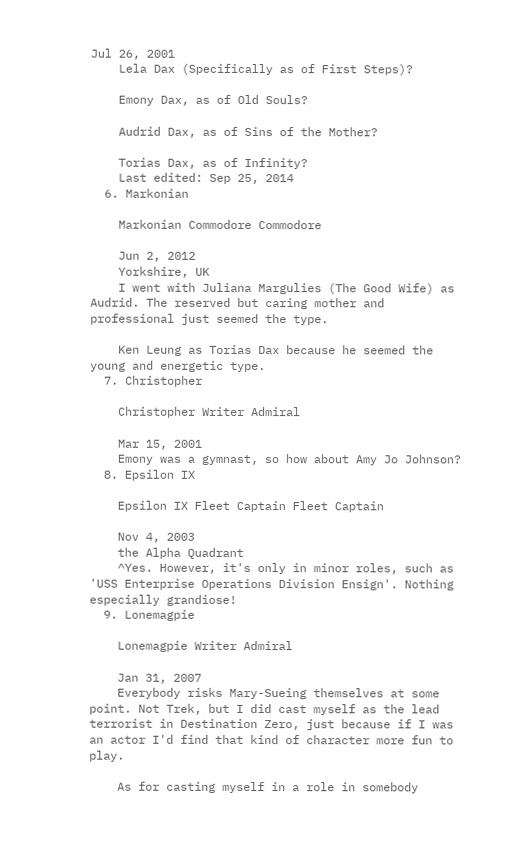Jul 26, 2001
    Lela Dax (Specifically as of First Steps)?

    Emony Dax, as of Old Souls?

    Audrid Dax, as of Sins of the Mother?

    Torias Dax, as of Infinity?
    Last edited: Sep 25, 2014
  6. Markonian

    Markonian Commodore Commodore

    Jun 2, 2012
    Yorkshire, UK
    I went with Juliana Margulies (The Good Wife) as Audrid. The reserved but caring mother and professional just seemed the type.

    Ken Leung as Torias Dax because he seemed the young and energetic type.
  7. Christopher

    Christopher Writer Admiral

    Mar 15, 2001
    Emony was a gymnast, so how about Amy Jo Johnson?
  8. Epsilon IX

    Epsilon IX Fleet Captain Fleet Captain

    Nov 4, 2003
    the Alpha Quadrant
    ^Yes. However, it's only in minor roles, such as 'USS Enterprise Operations Division Ensign'. Nothing especially grandiose!
  9. Lonemagpie

    Lonemagpie Writer Admiral

    Jan 31, 2007
    Everybody risks Mary-Sueing themselves at some point. Not Trek, but I did cast myself as the lead terrorist in Destination Zero, just because if I was an actor I'd find that kind of character more fun to play.

    As for casting myself in a role in somebody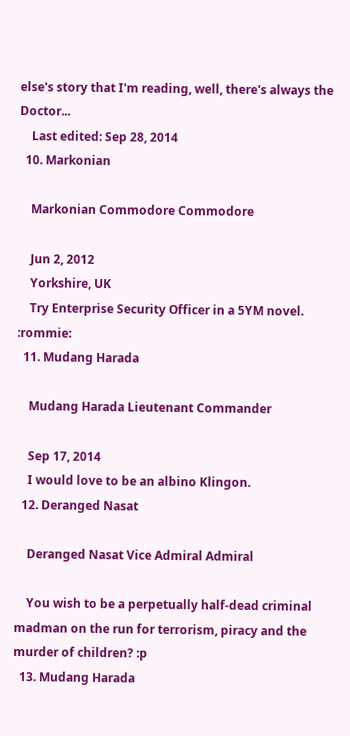else's story that I'm reading, well, there's always the Doctor...
    Last edited: Sep 28, 2014
  10. Markonian

    Markonian Commodore Commodore

    Jun 2, 2012
    Yorkshire, UK
    Try Enterprise Security Officer in a 5YM novel. :rommie:
  11. Mudang Harada

    Mudang Harada Lieutenant Commander

    Sep 17, 2014
    I would love to be an albino Klingon.
  12. Deranged Nasat

    Deranged Nasat Vice Admiral Admiral

    You wish to be a perpetually half-dead criminal madman on the run for terrorism, piracy and the murder of children? :p
  13. Mudang Harada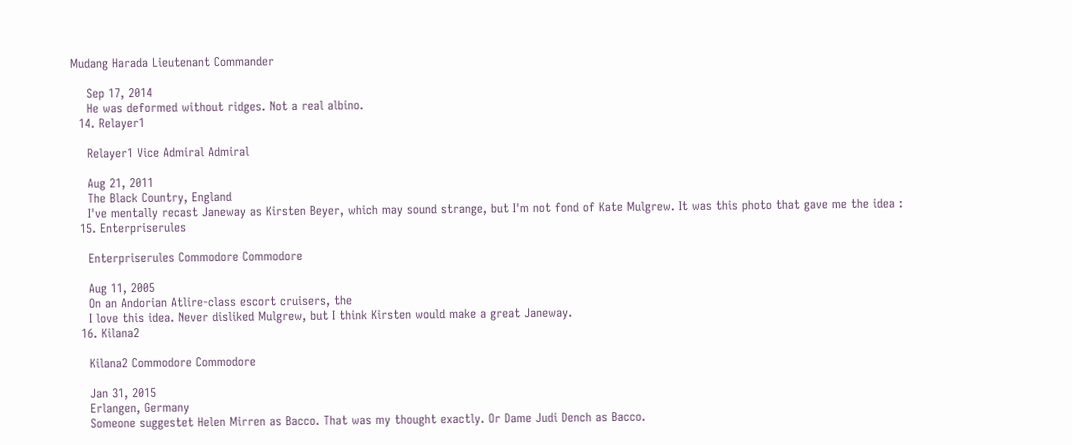Mudang Harada Lieutenant Commander

    Sep 17, 2014
    He was deformed without ridges. Not a real albino.
  14. Relayer1

    Relayer1 Vice Admiral Admiral

    Aug 21, 2011
    The Black Country, England
    I've mentally recast Janeway as Kirsten Beyer, which may sound strange, but I'm not fond of Kate Mulgrew. It was this photo that gave me the idea :
  15. Enterpriserules

    Enterpriserules Commodore Commodore

    Aug 11, 2005
    On an Andorian Atlire-class escort cruisers, the
    I love this idea. Never disliked Mulgrew, but I think Kirsten would make a great Janeway.
  16. Kilana2

    Kilana2 Commodore Commodore

    Jan 31, 2015
    Erlangen, Germany
    Someone suggestet Helen Mirren as Bacco. That was my thought exactly. Or Dame Judi Dench as Bacco.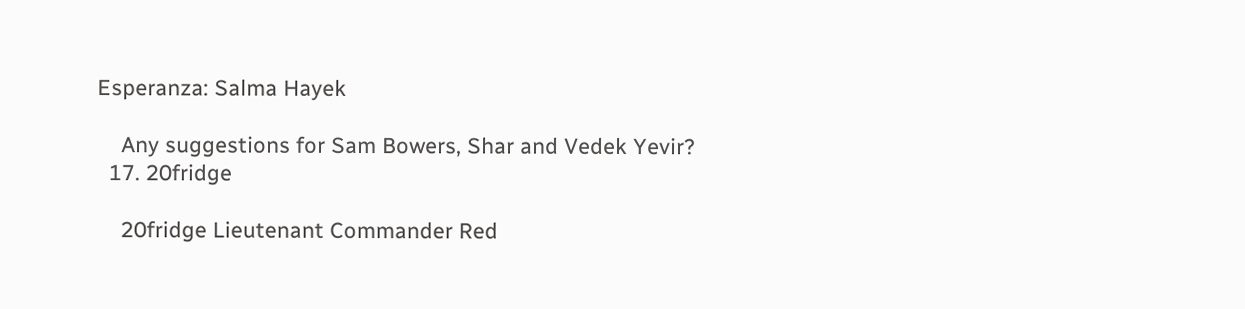Esperanza: Salma Hayek

    Any suggestions for Sam Bowers, Shar and Vedek Yevir?
  17. 20fridge

    20fridge Lieutenant Commander Red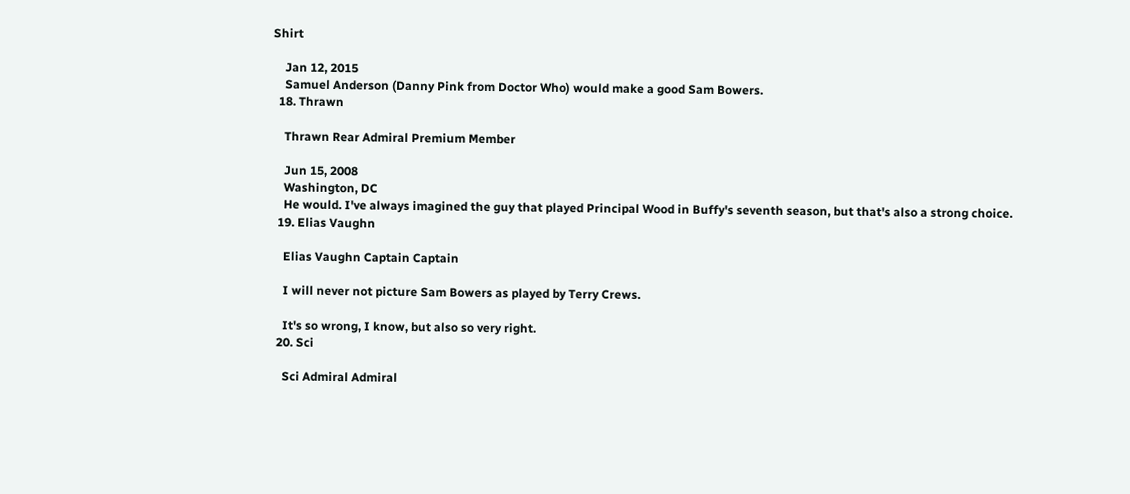Shirt

    Jan 12, 2015
    Samuel Anderson (Danny Pink from Doctor Who) would make a good Sam Bowers.
  18. Thrawn

    Thrawn Rear Admiral Premium Member

    Jun 15, 2008
    Washington, DC
    He would. I've always imagined the guy that played Principal Wood in Buffy's seventh season, but that's also a strong choice.
  19. Elias Vaughn

    Elias Vaughn Captain Captain

    I will never not picture Sam Bowers as played by Terry Crews.

    It's so wrong, I know, but also so very right.
  20. Sci

    Sci Admiral Admiral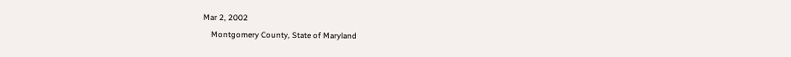Mar 2, 2002
    Montgomery County, State of Maryland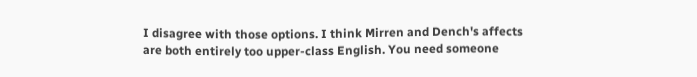I disagree with those options. I think Mirren and Dench's affects are both entirely too upper-class English. You need someone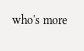who's more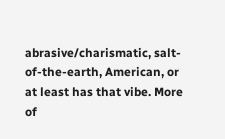abrasive/charismatic, salt-of-the-earth, American, or at least has that vibe. More of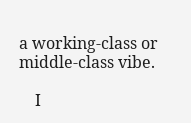a working-class or middle-class vibe.

    I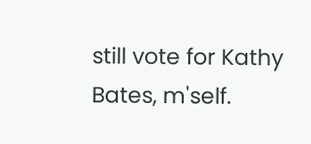still vote for Kathy Bates, m'self.